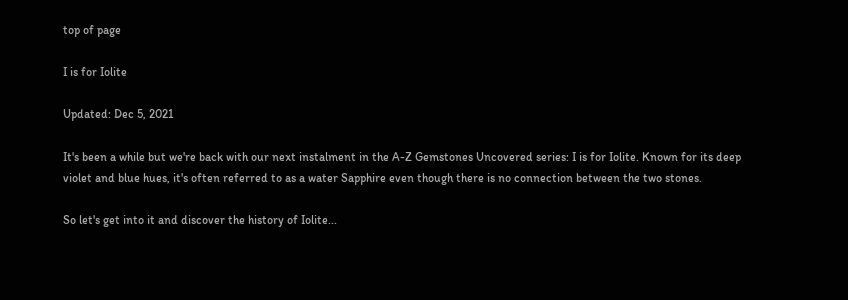top of page

I is for Iolite

Updated: Dec 5, 2021

It's been a while but we're back with our next instalment in the A-Z Gemstones Uncovered series: I is for Iolite. Known for its deep violet and blue hues, it's often referred to as a water Sapphire even though there is no connection between the two stones.

So let's get into it and discover the history of Iolite...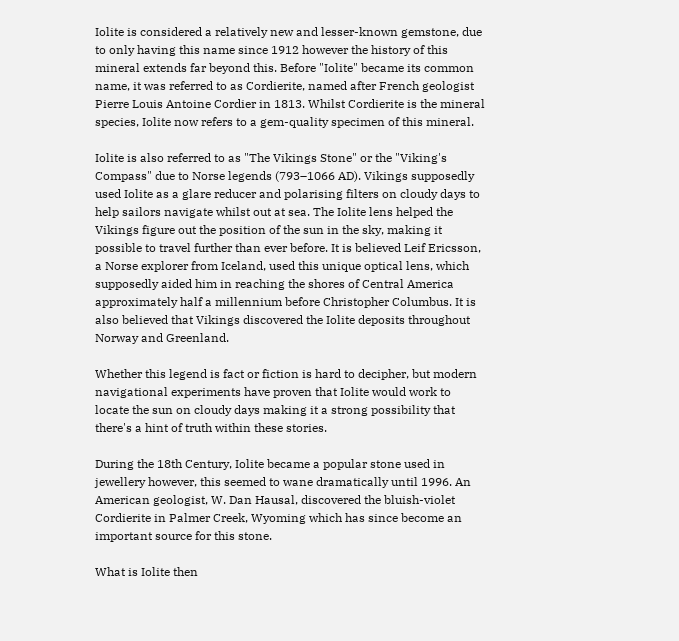Iolite is considered a relatively new and lesser-known gemstone, due to only having this name since 1912 however the history of this mineral extends far beyond this. Before "Iolite" became its common name, it was referred to as Cordierite, named after French geologist Pierre Louis Antoine Cordier in 1813. Whilst Cordierite is the mineral species, Iolite now refers to a gem-quality specimen of this mineral.

Iolite is also referred to as "The Vikings Stone" or the "Viking's Compass" due to Norse legends (793–1066 AD). Vikings supposedly used Iolite as a glare reducer and polarising filters on cloudy days to help sailors navigate whilst out at sea. The Iolite lens helped the Vikings figure out the position of the sun in the sky, making it possible to travel further than ever before. It is believed Leif Ericsson, a Norse explorer from Iceland, used this unique optical lens, which supposedly aided him in reaching the shores of Central America approximately half a millennium before Christopher Columbus. It is also believed that Vikings discovered the Iolite deposits throughout Norway and Greenland.

Whether this legend is fact or fiction is hard to decipher, but modern navigational experiments have proven that Iolite would work to locate the sun on cloudy days making it a strong possibility that there's a hint of truth within these stories.

During the 18th Century, Iolite became a popular stone used in jewellery however, this seemed to wane dramatically until 1996. An American geologist, W. Dan Hausal, discovered the bluish-violet Cordierite in Palmer Creek, Wyoming which has since become an important source for this stone.

What is Iolite then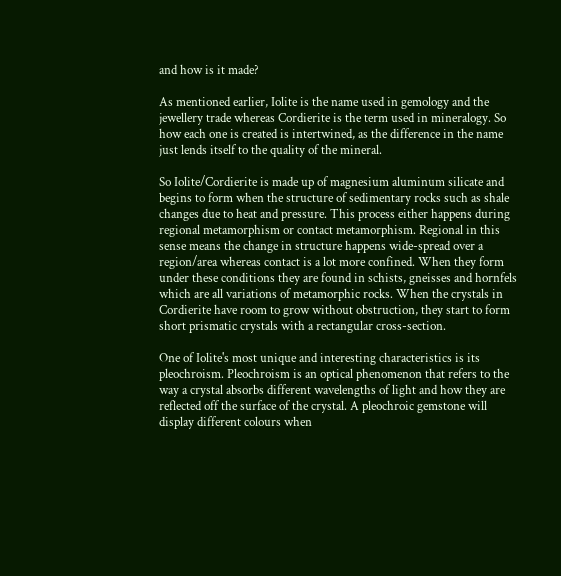and how is it made?

As mentioned earlier, Iolite is the name used in gemology and the jewellery trade whereas Cordierite is the term used in mineralogy. So how each one is created is intertwined, as the difference in the name just lends itself to the quality of the mineral.

So Iolite/Cordierite is made up of magnesium aluminum silicate and begins to form when the structure of sedimentary rocks such as shale changes due to heat and pressure. This process either happens during regional metamorphism or contact metamorphism. Regional in this sense means the change in structure happens wide-spread over a region/area whereas contact is a lot more confined. When they form under these conditions they are found in schists, gneisses and hornfels which are all variations of metamorphic rocks. When the crystals in Cordierite have room to grow without obstruction, they start to form short prismatic crystals with a rectangular cross-section.

One of Iolite's most unique and interesting characteristics is its pleochroism. Pleochroism is an optical phenomenon that refers to the way a crystal absorbs different wavelengths of light and how they are reflected off the surface of the crystal. A pleochroic gemstone will display different colours when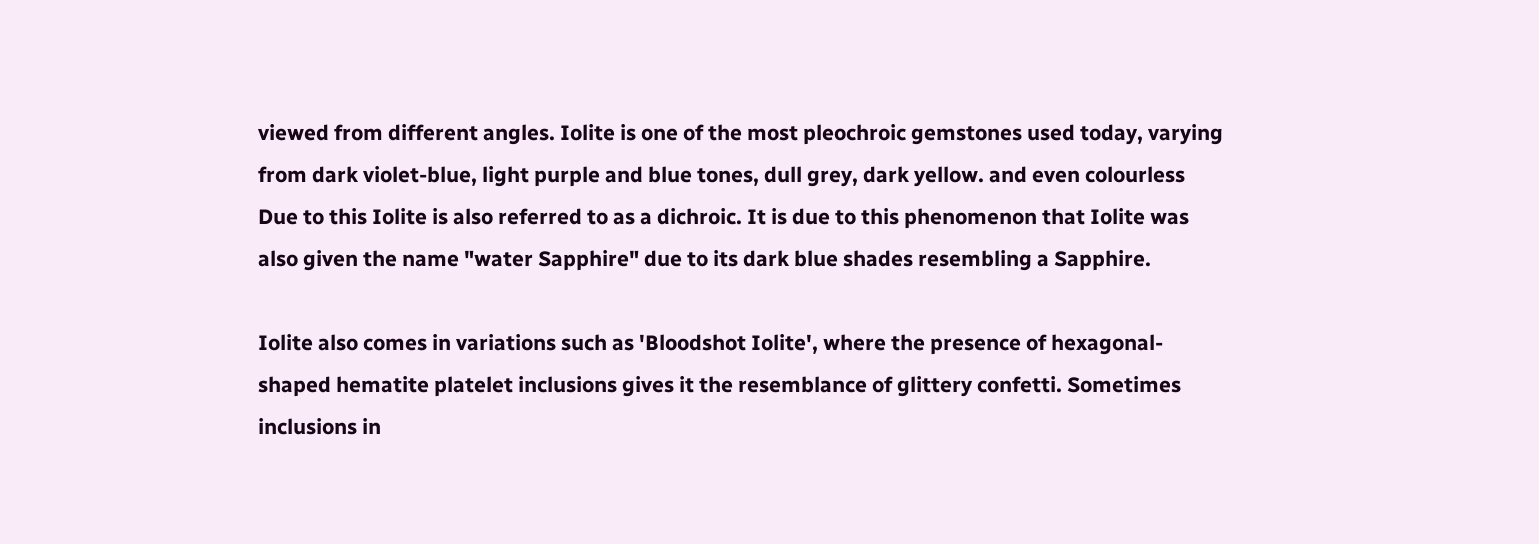viewed from different angles. Iolite is one of the most pleochroic gemstones used today, varying from dark violet-blue, light purple and blue tones, dull grey, dark yellow. and even colourless Due to this Iolite is also referred to as a dichroic. It is due to this phenomenon that Iolite was also given the name "water Sapphire" due to its dark blue shades resembling a Sapphire.

Iolite also comes in variations such as 'Bloodshot Iolite', where the presence of hexagonal-shaped hematite platelet inclusions gives it the resemblance of glittery confetti. Sometimes inclusions in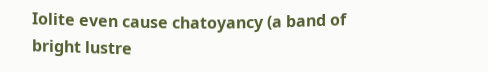Iolite even cause chatoyancy (a band of bright lustre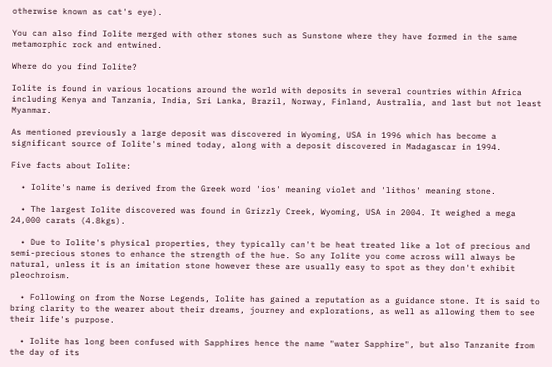otherwise known as cat's eye).

You can also find Iolite merged with other stones such as Sunstone where they have formed in the same metamorphic rock and entwined.

Where do you find Iolite?

Iolite is found in various locations around the world with deposits in several countries within Africa including Kenya and Tanzania, India, Sri Lanka, Brazil, Norway, Finland, Australia, and last but not least Myanmar.

As mentioned previously a large deposit was discovered in Wyoming, USA in 1996 which has become a significant source of Iolite's mined today, along with a deposit discovered in Madagascar in 1994.

Five facts about Iolite:

  • Iolite's name is derived from the Greek word 'ios' meaning violet and 'lithos' meaning stone.

  • The largest Iolite discovered was found in Grizzly Creek, Wyoming, USA in 2004. It weighed a mega 24,000 carats (4.8kgs).

  • Due to Iolite's physical properties, they typically can't be heat treated like a lot of precious and semi-precious stones to enhance the strength of the hue. So any Iolite you come across will always be natural, unless it is an imitation stone however these are usually easy to spot as they don't exhibit pleochroism.

  • Following on from the Norse Legends, Iolite has gained a reputation as a guidance stone. It is said to bring clarity to the wearer about their dreams, journey and explorations, as well as allowing them to see their life's purpose.

  • Iolite has long been confused with Sapphires hence the name "water Sapphire", but also Tanzanite from the day of its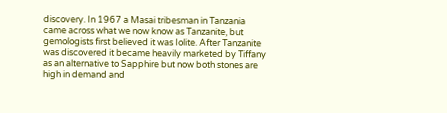discovery. In 1967 a Masai tribesman in Tanzania came across what we now know as Tanzanite, but gemologists first believed it was Iolite. After Tanzanite was discovered it became heavily marketed by Tiffany as an alternative to Sapphire but now both stones are high in demand and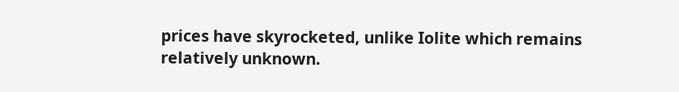prices have skyrocketed, unlike Iolite which remains relatively unknown.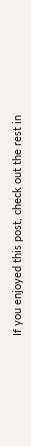If you enjoyed this post, check out the rest in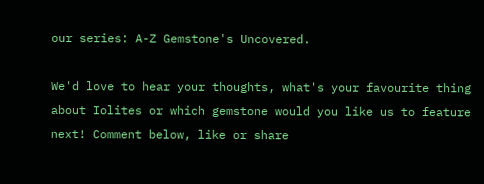our series: A-Z Gemstone's Uncovered.

We'd love to hear your thoughts, what's your favourite thing about Iolites or which gemstone would you like us to feature next! Comment below, like or share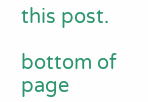this post.

bottom of page